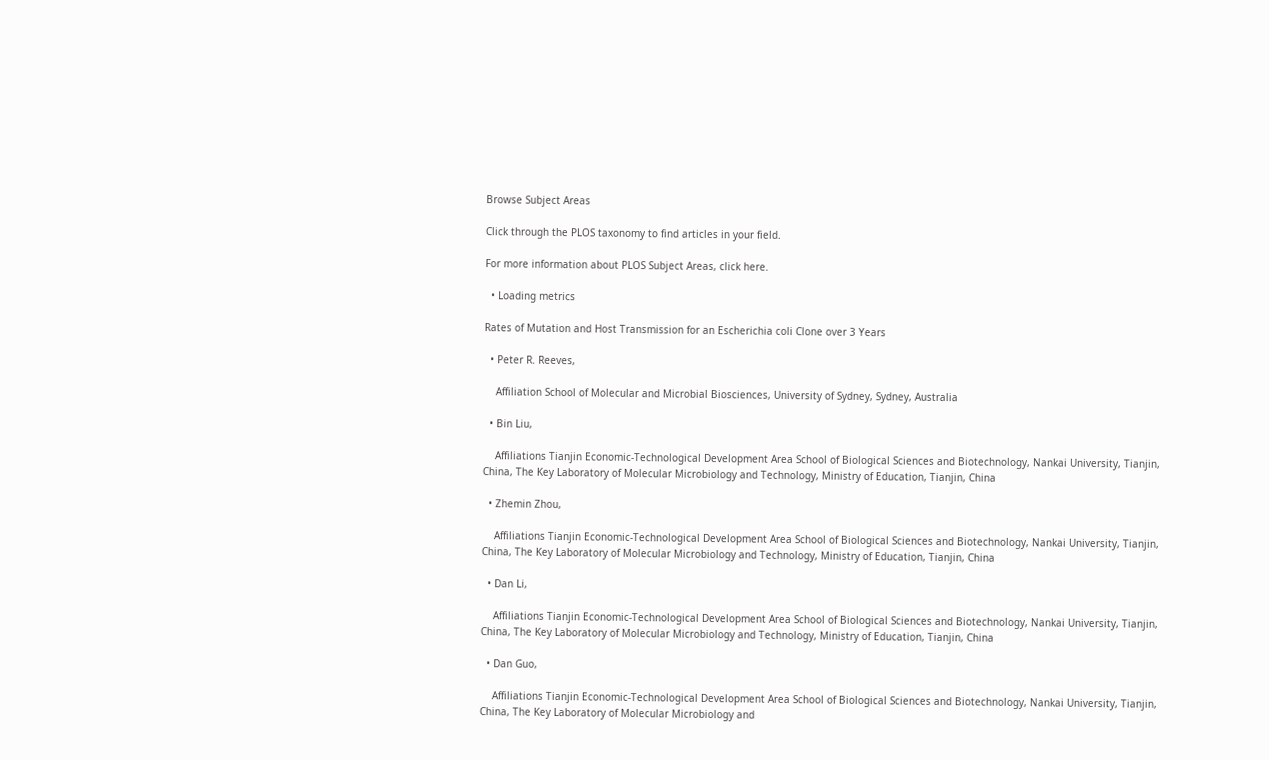Browse Subject Areas

Click through the PLOS taxonomy to find articles in your field.

For more information about PLOS Subject Areas, click here.

  • Loading metrics

Rates of Mutation and Host Transmission for an Escherichia coli Clone over 3 Years

  • Peter R. Reeves,

    Affiliation School of Molecular and Microbial Biosciences, University of Sydney, Sydney, Australia

  • Bin Liu,

    Affiliations Tianjin Economic-Technological Development Area School of Biological Sciences and Biotechnology, Nankai University, Tianjin, China, The Key Laboratory of Molecular Microbiology and Technology, Ministry of Education, Tianjin, China

  • Zhemin Zhou,

    Affiliations Tianjin Economic-Technological Development Area School of Biological Sciences and Biotechnology, Nankai University, Tianjin, China, The Key Laboratory of Molecular Microbiology and Technology, Ministry of Education, Tianjin, China

  • Dan Li,

    Affiliations Tianjin Economic-Technological Development Area School of Biological Sciences and Biotechnology, Nankai University, Tianjin, China, The Key Laboratory of Molecular Microbiology and Technology, Ministry of Education, Tianjin, China

  • Dan Guo,

    Affiliations Tianjin Economic-Technological Development Area School of Biological Sciences and Biotechnology, Nankai University, Tianjin, China, The Key Laboratory of Molecular Microbiology and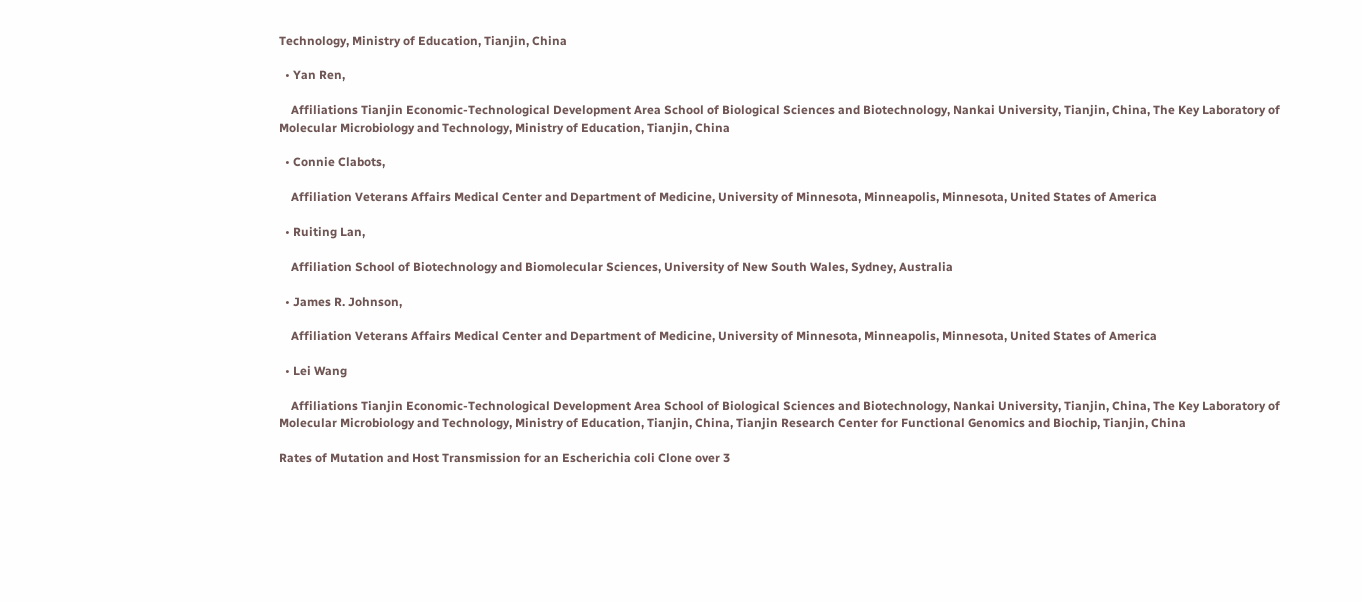Technology, Ministry of Education, Tianjin, China

  • Yan Ren,

    Affiliations Tianjin Economic-Technological Development Area School of Biological Sciences and Biotechnology, Nankai University, Tianjin, China, The Key Laboratory of Molecular Microbiology and Technology, Ministry of Education, Tianjin, China

  • Connie Clabots,

    Affiliation Veterans Affairs Medical Center and Department of Medicine, University of Minnesota, Minneapolis, Minnesota, United States of America

  • Ruiting Lan,

    Affiliation School of Biotechnology and Biomolecular Sciences, University of New South Wales, Sydney, Australia

  • James R. Johnson,

    Affiliation Veterans Affairs Medical Center and Department of Medicine, University of Minnesota, Minneapolis, Minnesota, United States of America

  • Lei Wang

    Affiliations Tianjin Economic-Technological Development Area School of Biological Sciences and Biotechnology, Nankai University, Tianjin, China, The Key Laboratory of Molecular Microbiology and Technology, Ministry of Education, Tianjin, China, Tianjin Research Center for Functional Genomics and Biochip, Tianjin, China

Rates of Mutation and Host Transmission for an Escherichia coli Clone over 3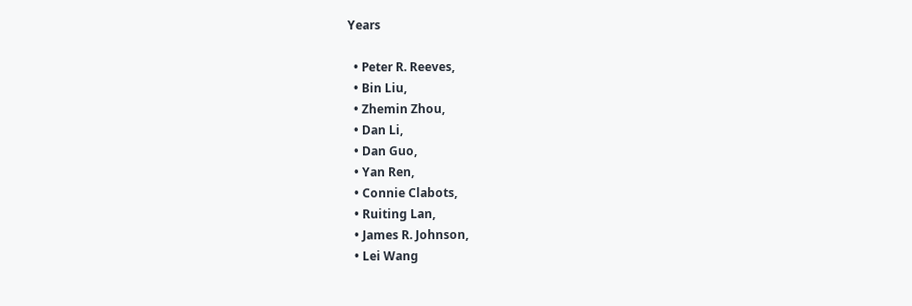Years

  • Peter R. Reeves,
  • Bin Liu,
  • Zhemin Zhou,
  • Dan Li,
  • Dan Guo,
  • Yan Ren,
  • Connie Clabots,
  • Ruiting Lan,
  • James R. Johnson,
  • Lei Wang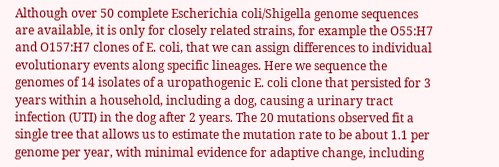Although over 50 complete Escherichia coli/Shigella genome sequences are available, it is only for closely related strains, for example the O55:H7 and O157:H7 clones of E. coli, that we can assign differences to individual evolutionary events along specific lineages. Here we sequence the genomes of 14 isolates of a uropathogenic E. coli clone that persisted for 3 years within a household, including a dog, causing a urinary tract infection (UTI) in the dog after 2 years. The 20 mutations observed fit a single tree that allows us to estimate the mutation rate to be about 1.1 per genome per year, with minimal evidence for adaptive change, including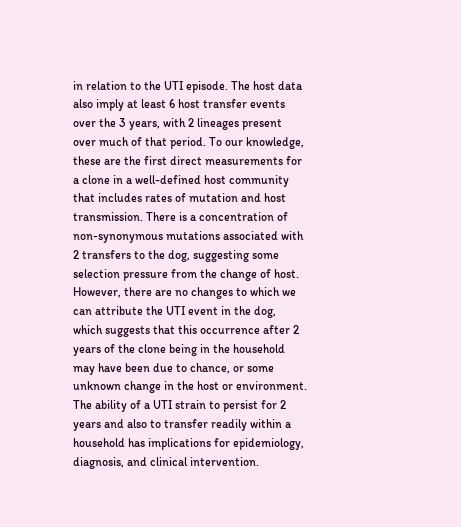in relation to the UTI episode. The host data also imply at least 6 host transfer events over the 3 years, with 2 lineages present over much of that period. To our knowledge, these are the first direct measurements for a clone in a well-defined host community that includes rates of mutation and host transmission. There is a concentration of non-synonymous mutations associated with 2 transfers to the dog, suggesting some selection pressure from the change of host. However, there are no changes to which we can attribute the UTI event in the dog, which suggests that this occurrence after 2 years of the clone being in the household may have been due to chance, or some unknown change in the host or environment. The ability of a UTI strain to persist for 2 years and also to transfer readily within a household has implications for epidemiology, diagnosis, and clinical intervention.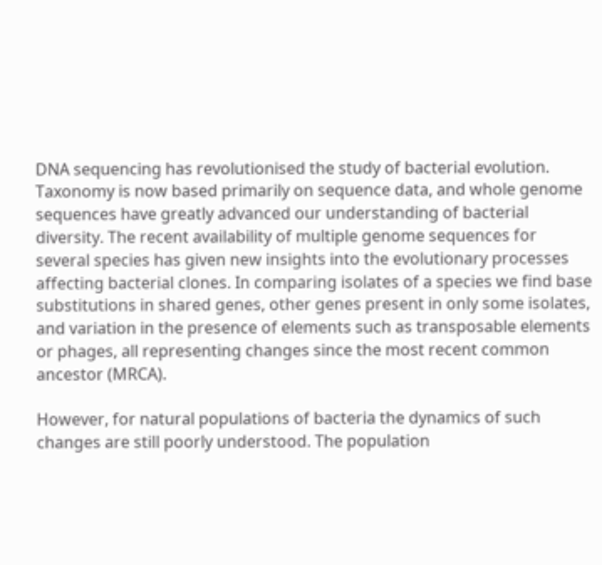DNA sequencing has revolutionised the study of bacterial evolution. Taxonomy is now based primarily on sequence data, and whole genome sequences have greatly advanced our understanding of bacterial diversity. The recent availability of multiple genome sequences for several species has given new insights into the evolutionary processes affecting bacterial clones. In comparing isolates of a species we find base substitutions in shared genes, other genes present in only some isolates, and variation in the presence of elements such as transposable elements or phages, all representing changes since the most recent common ancestor (MRCA).

However, for natural populations of bacteria the dynamics of such changes are still poorly understood. The population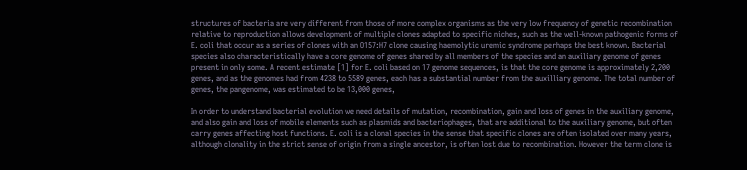structures of bacteria are very different from those of more complex organisms as the very low frequency of genetic recombination relative to reproduction allows development of multiple clones adapted to specific niches, such as the well-known pathogenic forms of E. coli that occur as a series of clones with an O157:H7 clone causing haemolytic uremic syndrome perhaps the best known. Bacterial species also characteristically have a core genome of genes shared by all members of the species and an auxiliary genome of genes present in only some. A recent estimate [1] for E. coli based on 17 genome sequences, is that the core genome is approximately 2,200 genes, and as the genomes had from 4238 to 5589 genes, each has a substantial number from the auxilliary genome. The total number of genes, the pangenome, was estimated to be 13,000 genes,

In order to understand bacterial evolution we need details of mutation, recombination, gain and loss of genes in the auxiliary genome, and also gain and loss of mobile elements such as plasmids and bacteriophages, that are additional to the auxiliary genome, but often carry genes affecting host functions. E. coli is a clonal species in the sense that specific clones are often isolated over many years, although clonality in the strict sense of origin from a single ancestor, is often lost due to recombination. However the term clone is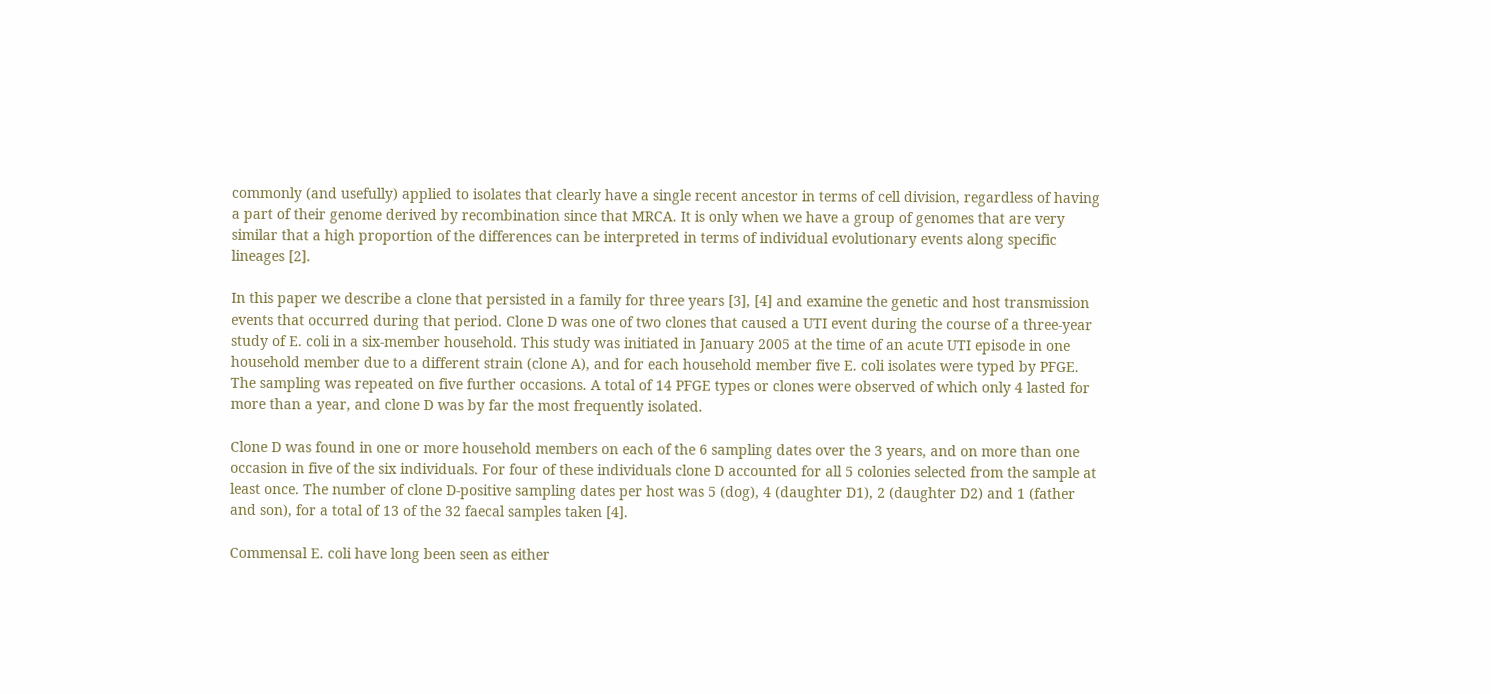commonly (and usefully) applied to isolates that clearly have a single recent ancestor in terms of cell division, regardless of having a part of their genome derived by recombination since that MRCA. It is only when we have a group of genomes that are very similar that a high proportion of the differences can be interpreted in terms of individual evolutionary events along specific lineages [2].

In this paper we describe a clone that persisted in a family for three years [3], [4] and examine the genetic and host transmission events that occurred during that period. Clone D was one of two clones that caused a UTI event during the course of a three-year study of E. coli in a six-member household. This study was initiated in January 2005 at the time of an acute UTI episode in one household member due to a different strain (clone A), and for each household member five E. coli isolates were typed by PFGE. The sampling was repeated on five further occasions. A total of 14 PFGE types or clones were observed of which only 4 lasted for more than a year, and clone D was by far the most frequently isolated.

Clone D was found in one or more household members on each of the 6 sampling dates over the 3 years, and on more than one occasion in five of the six individuals. For four of these individuals clone D accounted for all 5 colonies selected from the sample at least once. The number of clone D-positive sampling dates per host was 5 (dog), 4 (daughter D1), 2 (daughter D2) and 1 (father and son), for a total of 13 of the 32 faecal samples taken [4].

Commensal E. coli have long been seen as either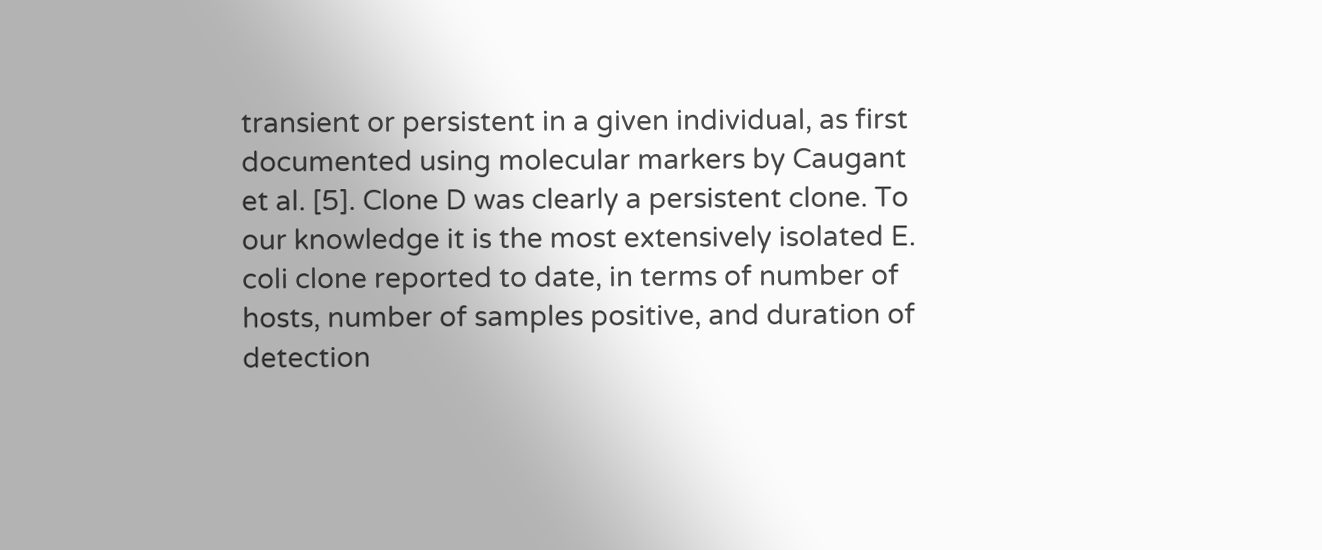transient or persistent in a given individual, as first documented using molecular markers by Caugant et al. [5]. Clone D was clearly a persistent clone. To our knowledge it is the most extensively isolated E. coli clone reported to date, in terms of number of hosts, number of samples positive, and duration of detection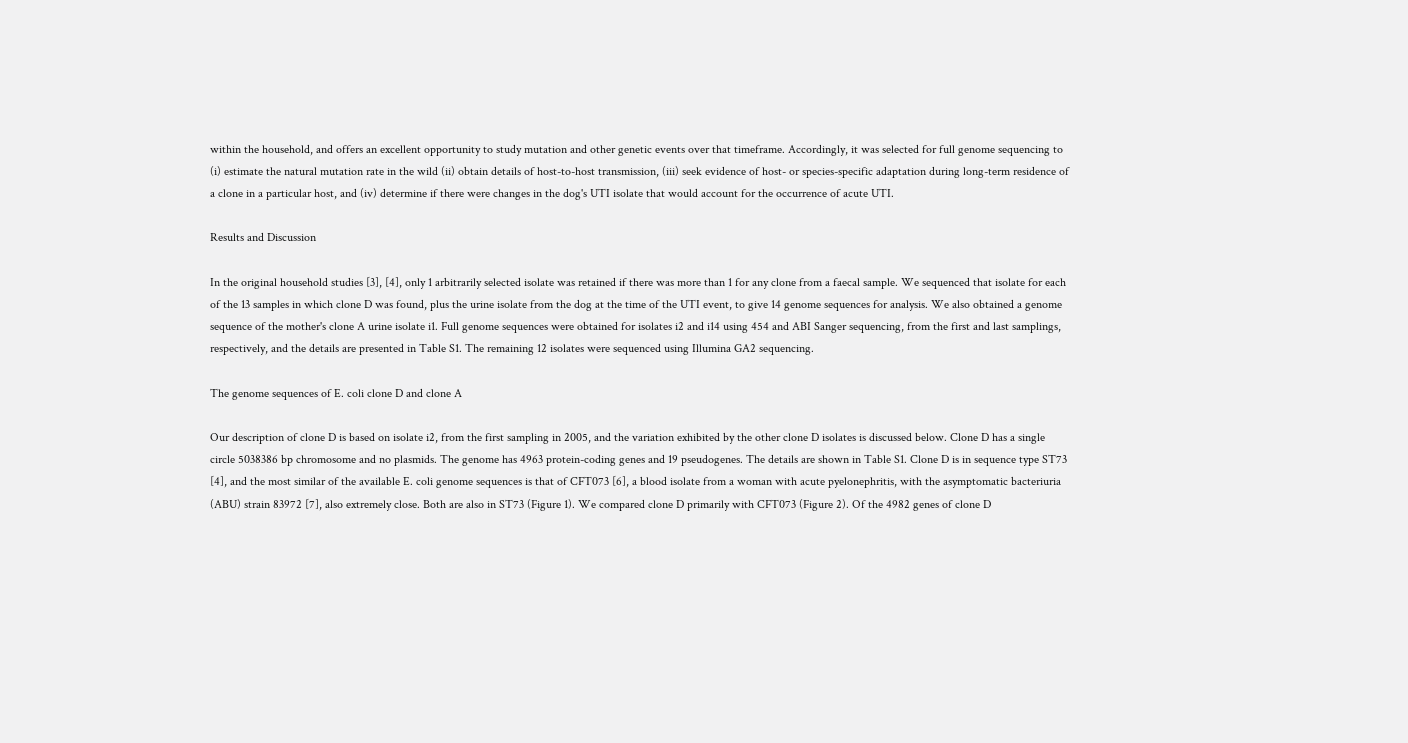within the household, and offers an excellent opportunity to study mutation and other genetic events over that timeframe. Accordingly, it was selected for full genome sequencing to (i) estimate the natural mutation rate in the wild (ii) obtain details of host-to-host transmission, (iii) seek evidence of host- or species-specific adaptation during long-term residence of a clone in a particular host, and (iv) determine if there were changes in the dog's UTI isolate that would account for the occurrence of acute UTI.

Results and Discussion

In the original household studies [3], [4], only 1 arbitrarily selected isolate was retained if there was more than 1 for any clone from a faecal sample. We sequenced that isolate for each of the 13 samples in which clone D was found, plus the urine isolate from the dog at the time of the UTI event, to give 14 genome sequences for analysis. We also obtained a genome sequence of the mother's clone A urine isolate i1. Full genome sequences were obtained for isolates i2 and i14 using 454 and ABI Sanger sequencing, from the first and last samplings, respectively, and the details are presented in Table S1. The remaining 12 isolates were sequenced using Illumina GA2 sequencing.

The genome sequences of E. coli clone D and clone A

Our description of clone D is based on isolate i2, from the first sampling in 2005, and the variation exhibited by the other clone D isolates is discussed below. Clone D has a single circle 5038386 bp chromosome and no plasmids. The genome has 4963 protein-coding genes and 19 pseudogenes. The details are shown in Table S1. Clone D is in sequence type ST73 [4], and the most similar of the available E. coli genome sequences is that of CFT073 [6], a blood isolate from a woman with acute pyelonephritis, with the asymptomatic bacteriuria (ABU) strain 83972 [7], also extremely close. Both are also in ST73 (Figure 1). We compared clone D primarily with CFT073 (Figure 2). Of the 4982 genes of clone D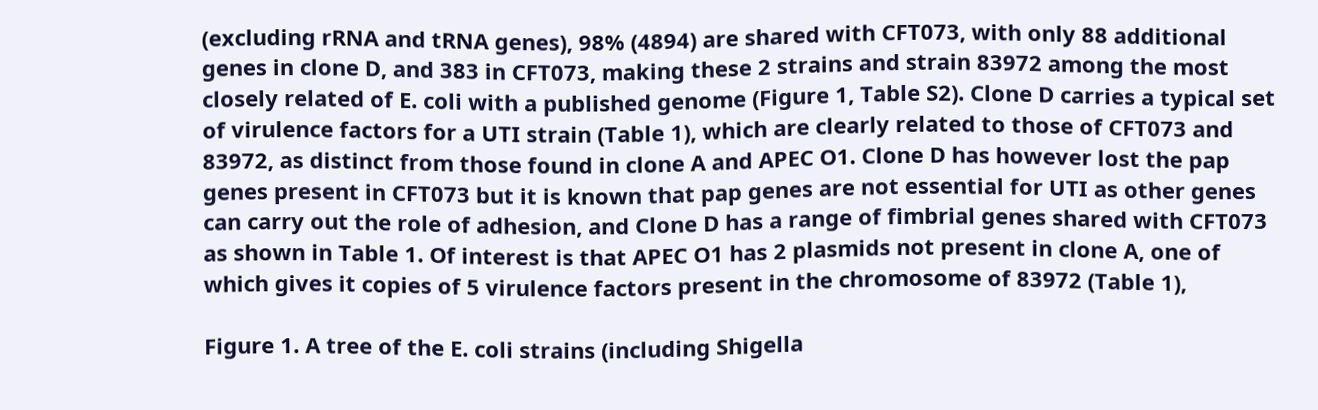(excluding rRNA and tRNA genes), 98% (4894) are shared with CFT073, with only 88 additional genes in clone D, and 383 in CFT073, making these 2 strains and strain 83972 among the most closely related of E. coli with a published genome (Figure 1, Table S2). Clone D carries a typical set of virulence factors for a UTI strain (Table 1), which are clearly related to those of CFT073 and 83972, as distinct from those found in clone A and APEC O1. Clone D has however lost the pap genes present in CFT073 but it is known that pap genes are not essential for UTI as other genes can carry out the role of adhesion, and Clone D has a range of fimbrial genes shared with CFT073 as shown in Table 1. Of interest is that APEC O1 has 2 plasmids not present in clone A, one of which gives it copies of 5 virulence factors present in the chromosome of 83972 (Table 1),

Figure 1. A tree of the E. coli strains (including Shigella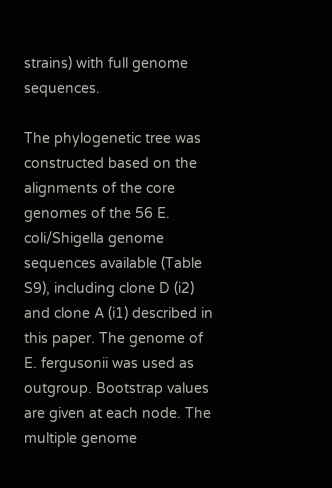strains) with full genome sequences.

The phylogenetic tree was constructed based on the alignments of the core genomes of the 56 E. coli/Shigella genome sequences available (Table S9), including clone D (i2) and clone A (i1) described in this paper. The genome of E. fergusonii was used as outgroup. Bootstrap values are given at each node. The multiple genome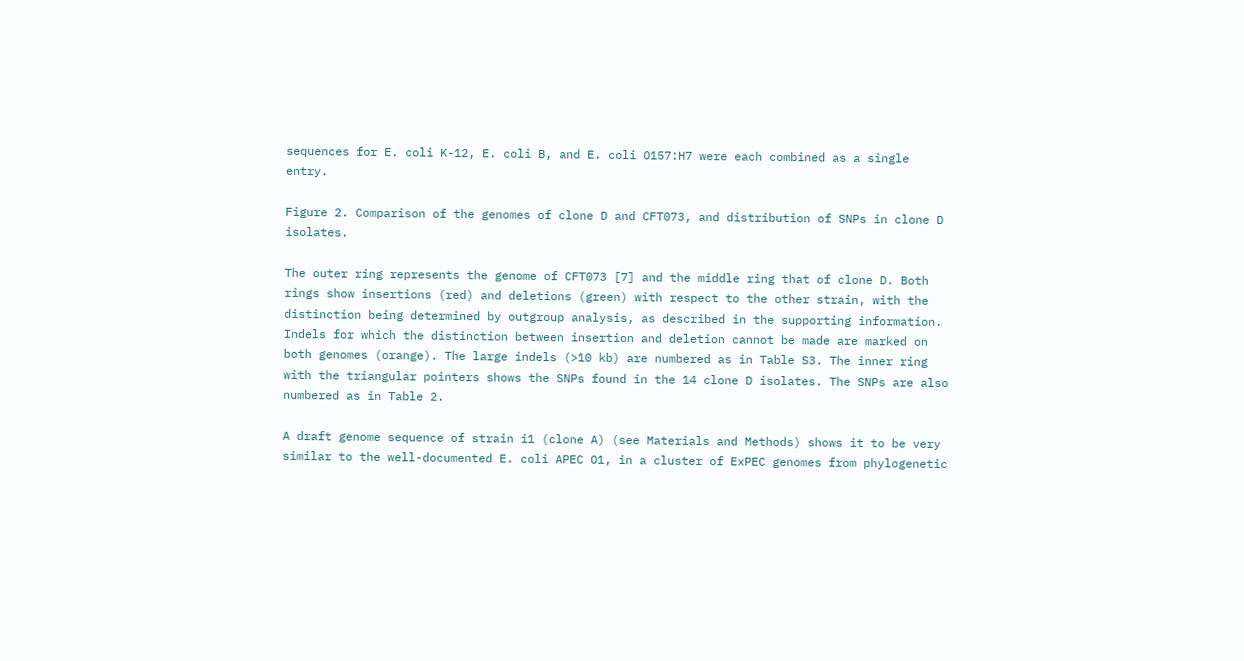sequences for E. coli K-12, E. coli B, and E. coli O157:H7 were each combined as a single entry.

Figure 2. Comparison of the genomes of clone D and CFT073, and distribution of SNPs in clone D isolates.

The outer ring represents the genome of CFT073 [7] and the middle ring that of clone D. Both rings show insertions (red) and deletions (green) with respect to the other strain, with the distinction being determined by outgroup analysis, as described in the supporting information. Indels for which the distinction between insertion and deletion cannot be made are marked on both genomes (orange). The large indels (>10 kb) are numbered as in Table S3. The inner ring with the triangular pointers shows the SNPs found in the 14 clone D isolates. The SNPs are also numbered as in Table 2.

A draft genome sequence of strain i1 (clone A) (see Materials and Methods) shows it to be very similar to the well-documented E. coli APEC O1, in a cluster of ExPEC genomes from phylogenetic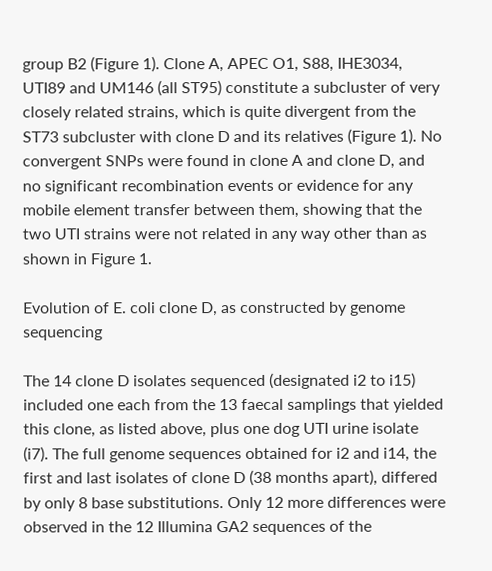group B2 (Figure 1). Clone A, APEC O1, S88, IHE3034, UTI89 and UM146 (all ST95) constitute a subcluster of very closely related strains, which is quite divergent from the ST73 subcluster with clone D and its relatives (Figure 1). No convergent SNPs were found in clone A and clone D, and no significant recombination events or evidence for any mobile element transfer between them, showing that the two UTI strains were not related in any way other than as shown in Figure 1.

Evolution of E. coli clone D, as constructed by genome sequencing

The 14 clone D isolates sequenced (designated i2 to i15) included one each from the 13 faecal samplings that yielded this clone, as listed above, plus one dog UTI urine isolate (i7). The full genome sequences obtained for i2 and i14, the first and last isolates of clone D (38 months apart), differed by only 8 base substitutions. Only 12 more differences were observed in the 12 Illumina GA2 sequences of the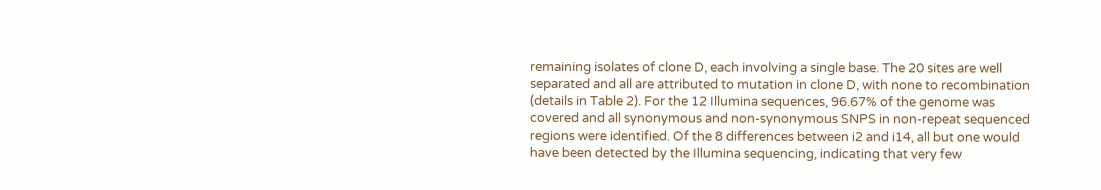remaining isolates of clone D, each involving a single base. The 20 sites are well separated and all are attributed to mutation in clone D, with none to recombination (details in Table 2). For the 12 Illumina sequences, 96.67% of the genome was covered and all synonymous and non-synonymous SNPS in non-repeat sequenced regions were identified. Of the 8 differences between i2 and i14, all but one would have been detected by the Illumina sequencing, indicating that very few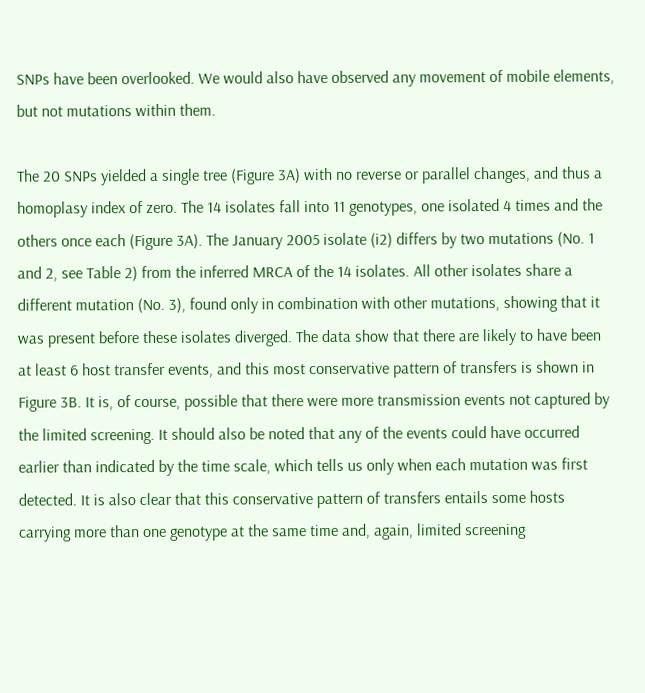SNPs have been overlooked. We would also have observed any movement of mobile elements, but not mutations within them.

The 20 SNPs yielded a single tree (Figure 3A) with no reverse or parallel changes, and thus a homoplasy index of zero. The 14 isolates fall into 11 genotypes, one isolated 4 times and the others once each (Figure 3A). The January 2005 isolate (i2) differs by two mutations (No. 1 and 2, see Table 2) from the inferred MRCA of the 14 isolates. All other isolates share a different mutation (No. 3), found only in combination with other mutations, showing that it was present before these isolates diverged. The data show that there are likely to have been at least 6 host transfer events, and this most conservative pattern of transfers is shown in Figure 3B. It is, of course, possible that there were more transmission events not captured by the limited screening. It should also be noted that any of the events could have occurred earlier than indicated by the time scale, which tells us only when each mutation was first detected. It is also clear that this conservative pattern of transfers entails some hosts carrying more than one genotype at the same time and, again, limited screening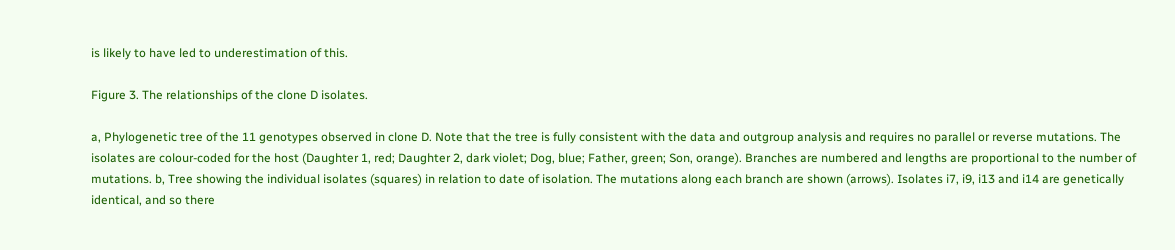is likely to have led to underestimation of this.

Figure 3. The relationships of the clone D isolates.

a, Phylogenetic tree of the 11 genotypes observed in clone D. Note that the tree is fully consistent with the data and outgroup analysis and requires no parallel or reverse mutations. The isolates are colour-coded for the host (Daughter 1, red; Daughter 2, dark violet; Dog, blue; Father, green; Son, orange). Branches are numbered and lengths are proportional to the number of mutations. b, Tree showing the individual isolates (squares) in relation to date of isolation. The mutations along each branch are shown (arrows). Isolates i7, i9, i13 and i14 are genetically identical, and so there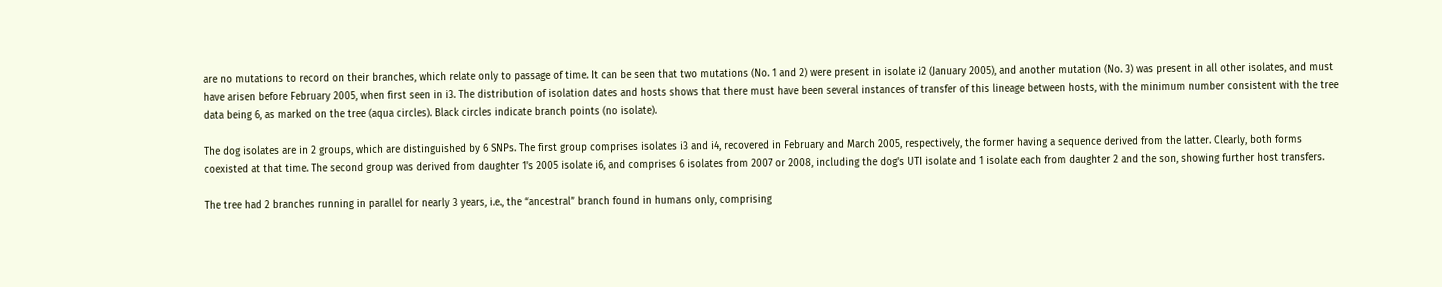are no mutations to record on their branches, which relate only to passage of time. It can be seen that two mutations (No. 1 and 2) were present in isolate i2 (January 2005), and another mutation (No. 3) was present in all other isolates, and must have arisen before February 2005, when first seen in i3. The distribution of isolation dates and hosts shows that there must have been several instances of transfer of this lineage between hosts, with the minimum number consistent with the tree data being 6, as marked on the tree (aqua circles). Black circles indicate branch points (no isolate).

The dog isolates are in 2 groups, which are distinguished by 6 SNPs. The first group comprises isolates i3 and i4, recovered in February and March 2005, respectively, the former having a sequence derived from the latter. Clearly, both forms coexisted at that time. The second group was derived from daughter 1's 2005 isolate i6, and comprises 6 isolates from 2007 or 2008, including the dog's UTI isolate and 1 isolate each from daughter 2 and the son, showing further host transfers.

The tree had 2 branches running in parallel for nearly 3 years, i.e., the “ancestral” branch found in humans only, comprising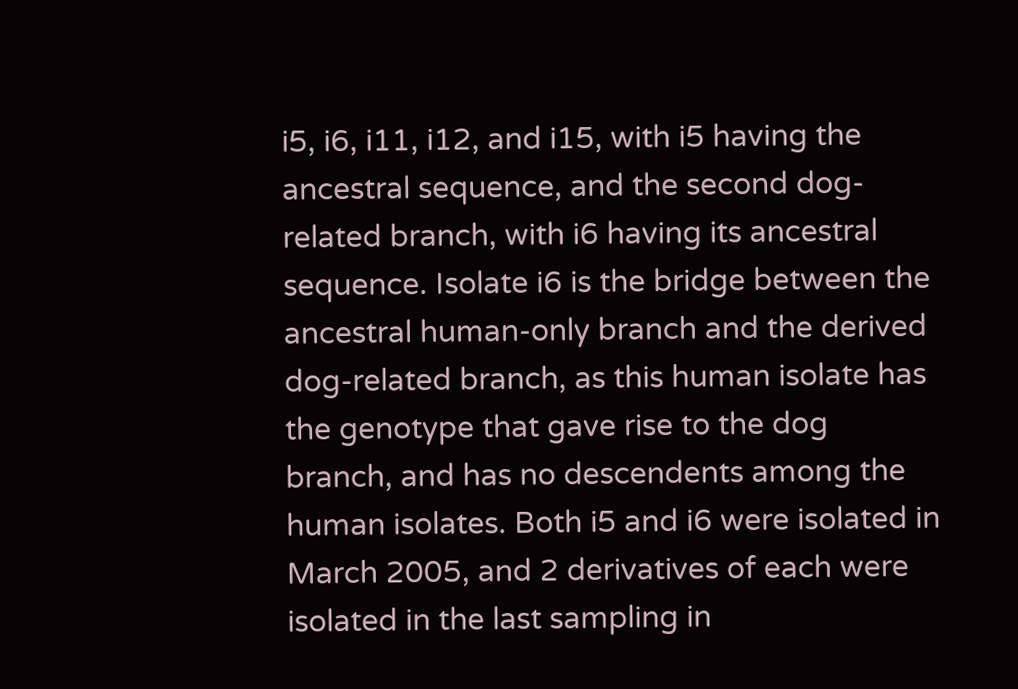i5, i6, i11, i12, and i15, with i5 having the ancestral sequence, and the second dog-related branch, with i6 having its ancestral sequence. Isolate i6 is the bridge between the ancestral human-only branch and the derived dog-related branch, as this human isolate has the genotype that gave rise to the dog branch, and has no descendents among the human isolates. Both i5 and i6 were isolated in March 2005, and 2 derivatives of each were isolated in the last sampling in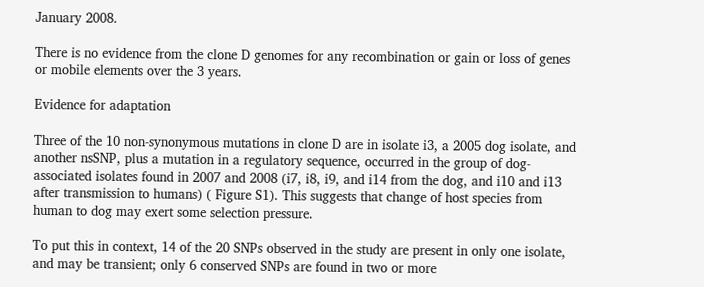January 2008.

There is no evidence from the clone D genomes for any recombination or gain or loss of genes or mobile elements over the 3 years.

Evidence for adaptation

Three of the 10 non-synonymous mutations in clone D are in isolate i3, a 2005 dog isolate, and another nsSNP, plus a mutation in a regulatory sequence, occurred in the group of dog-associated isolates found in 2007 and 2008 (i7, i8, i9, and i14 from the dog, and i10 and i13 after transmission to humans) ( Figure S1). This suggests that change of host species from human to dog may exert some selection pressure.

To put this in context, 14 of the 20 SNPs observed in the study are present in only one isolate, and may be transient; only 6 conserved SNPs are found in two or more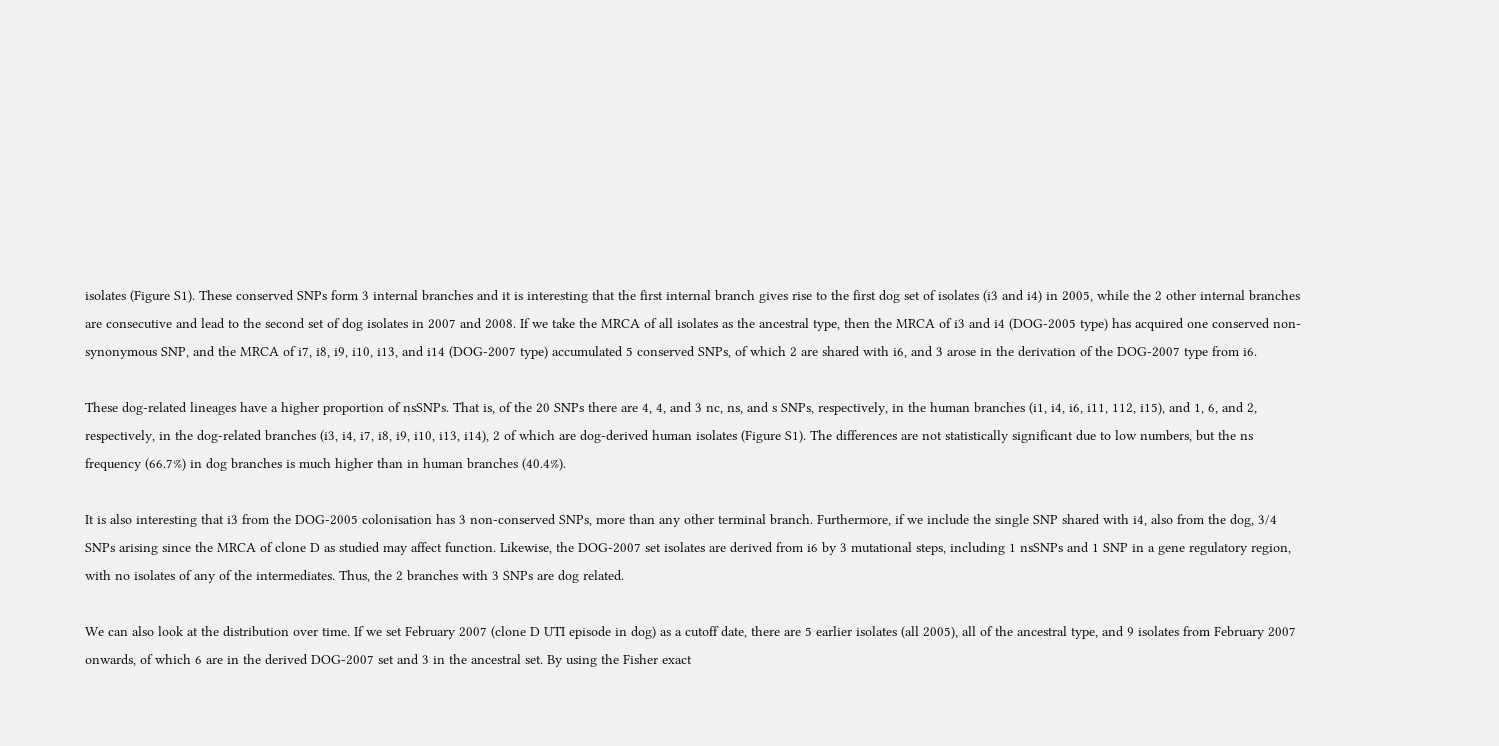isolates (Figure S1). These conserved SNPs form 3 internal branches and it is interesting that the first internal branch gives rise to the first dog set of isolates (i3 and i4) in 2005, while the 2 other internal branches are consecutive and lead to the second set of dog isolates in 2007 and 2008. If we take the MRCA of all isolates as the ancestral type, then the MRCA of i3 and i4 (DOG-2005 type) has acquired one conserved non-synonymous SNP, and the MRCA of i7, i8, i9, i10, i13, and i14 (DOG-2007 type) accumulated 5 conserved SNPs, of which 2 are shared with i6, and 3 arose in the derivation of the DOG-2007 type from i6.

These dog-related lineages have a higher proportion of nsSNPs. That is, of the 20 SNPs there are 4, 4, and 3 nc, ns, and s SNPs, respectively, in the human branches (i1, i4, i6, i11, 112, i15), and 1, 6, and 2, respectively, in the dog-related branches (i3, i4, i7, i8, i9, i10, i13, i14), 2 of which are dog-derived human isolates (Figure S1). The differences are not statistically significant due to low numbers, but the ns frequency (66.7%) in dog branches is much higher than in human branches (40.4%).

It is also interesting that i3 from the DOG-2005 colonisation has 3 non-conserved SNPs, more than any other terminal branch. Furthermore, if we include the single SNP shared with i4, also from the dog, 3/4 SNPs arising since the MRCA of clone D as studied may affect function. Likewise, the DOG-2007 set isolates are derived from i6 by 3 mutational steps, including 1 nsSNPs and 1 SNP in a gene regulatory region, with no isolates of any of the intermediates. Thus, the 2 branches with 3 SNPs are dog related.

We can also look at the distribution over time. If we set February 2007 (clone D UTI episode in dog) as a cutoff date, there are 5 earlier isolates (all 2005), all of the ancestral type, and 9 isolates from February 2007 onwards, of which 6 are in the derived DOG-2007 set and 3 in the ancestral set. By using the Fisher exact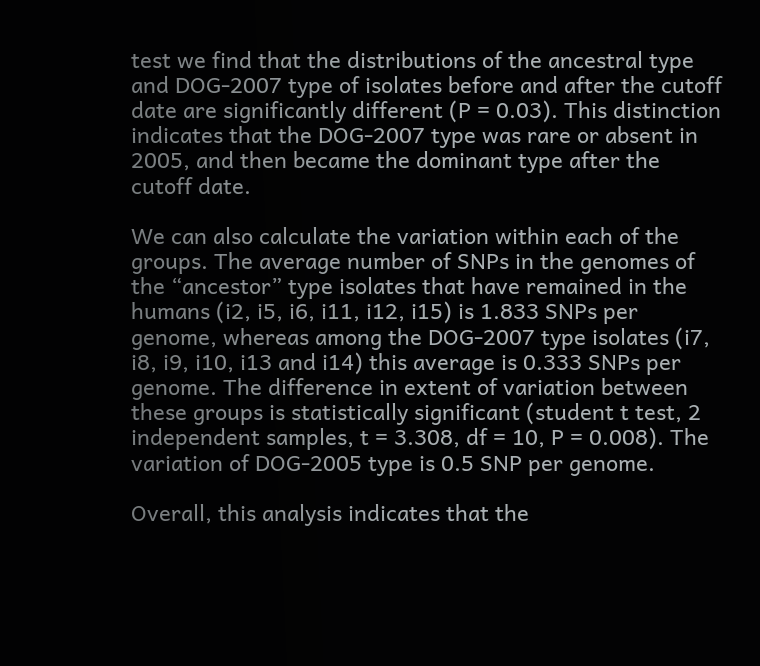test we find that the distributions of the ancestral type and DOG-2007 type of isolates before and after the cutoff date are significantly different (P = 0.03). This distinction indicates that the DOG-2007 type was rare or absent in 2005, and then became the dominant type after the cutoff date.

We can also calculate the variation within each of the groups. The average number of SNPs in the genomes of the “ancestor” type isolates that have remained in the humans (i2, i5, i6, i11, i12, i15) is 1.833 SNPs per genome, whereas among the DOG-2007 type isolates (i7, i8, i9, i10, i13 and i14) this average is 0.333 SNPs per genome. The difference in extent of variation between these groups is statistically significant (student t test, 2 independent samples, t = 3.308, df = 10, P = 0.008). The variation of DOG-2005 type is 0.5 SNP per genome.

Overall, this analysis indicates that the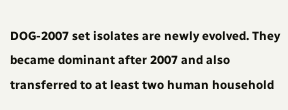DOG-2007 set isolates are newly evolved. They became dominant after 2007 and also transferred to at least two human household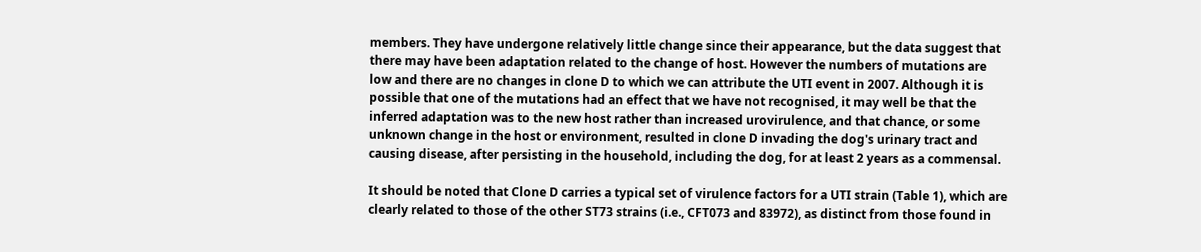members. They have undergone relatively little change since their appearance, but the data suggest that there may have been adaptation related to the change of host. However the numbers of mutations are low and there are no changes in clone D to which we can attribute the UTI event in 2007. Although it is possible that one of the mutations had an effect that we have not recognised, it may well be that the inferred adaptation was to the new host rather than increased urovirulence, and that chance, or some unknown change in the host or environment, resulted in clone D invading the dog's urinary tract and causing disease, after persisting in the household, including the dog, for at least 2 years as a commensal.

It should be noted that Clone D carries a typical set of virulence factors for a UTI strain (Table 1), which are clearly related to those of the other ST73 strains (i.e., CFT073 and 83972), as distinct from those found in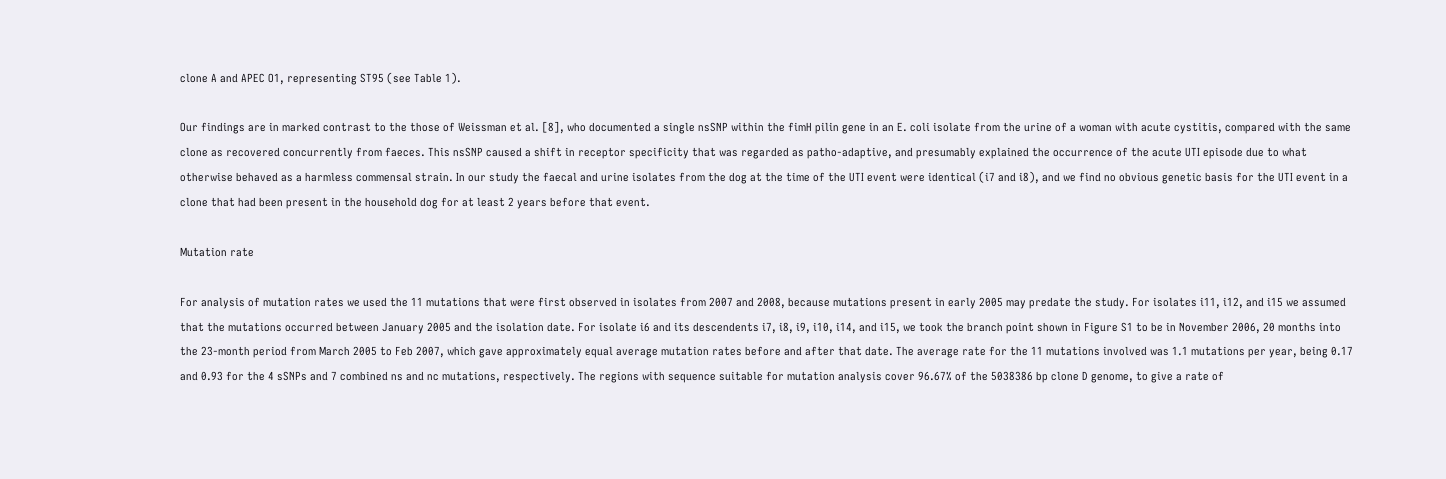clone A and APEC O1, representing ST95 (see Table 1).

Our findings are in marked contrast to the those of Weissman et al. [8], who documented a single nsSNP within the fimH pilin gene in an E. coli isolate from the urine of a woman with acute cystitis, compared with the same clone as recovered concurrently from faeces. This nsSNP caused a shift in receptor specificity that was regarded as patho-adaptive, and presumably explained the occurrence of the acute UTI episode due to what otherwise behaved as a harmless commensal strain. In our study the faecal and urine isolates from the dog at the time of the UTI event were identical (i7 and i8), and we find no obvious genetic basis for the UTI event in a clone that had been present in the household dog for at least 2 years before that event.

Mutation rate

For analysis of mutation rates we used the 11 mutations that were first observed in isolates from 2007 and 2008, because mutations present in early 2005 may predate the study. For isolates i11, i12, and i15 we assumed that the mutations occurred between January 2005 and the isolation date. For isolate i6 and its descendents i7, i8, i9, i10, i14, and i15, we took the branch point shown in Figure S1 to be in November 2006, 20 months into the 23-month period from March 2005 to Feb 2007, which gave approximately equal average mutation rates before and after that date. The average rate for the 11 mutations involved was 1.1 mutations per year, being 0.17 and 0.93 for the 4 sSNPs and 7 combined ns and nc mutations, respectively. The regions with sequence suitable for mutation analysis cover 96.67% of the 5038386 bp clone D genome, to give a rate of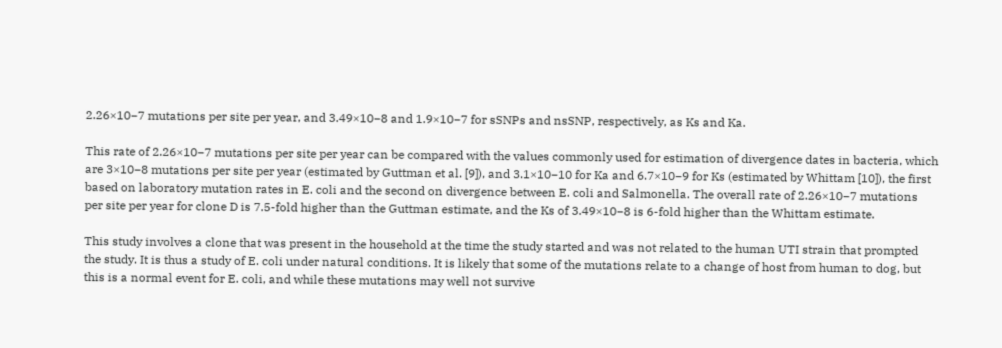2.26×10−7 mutations per site per year, and 3.49×10−8 and 1.9×10−7 for sSNPs and nsSNP, respectively, as Ks and Ka.

This rate of 2.26×10−7 mutations per site per year can be compared with the values commonly used for estimation of divergence dates in bacteria, which are 3×10−8 mutations per site per year (estimated by Guttman et al. [9]), and 3.1×10−10 for Ka and 6.7×10−9 for Ks (estimated by Whittam [10]), the first based on laboratory mutation rates in E. coli and the second on divergence between E. coli and Salmonella. The overall rate of 2.26×10−7 mutations per site per year for clone D is 7.5-fold higher than the Guttman estimate, and the Ks of 3.49×10−8 is 6-fold higher than the Whittam estimate.

This study involves a clone that was present in the household at the time the study started and was not related to the human UTI strain that prompted the study. It is thus a study of E. coli under natural conditions. It is likely that some of the mutations relate to a change of host from human to dog, but this is a normal event for E. coli, and while these mutations may well not survive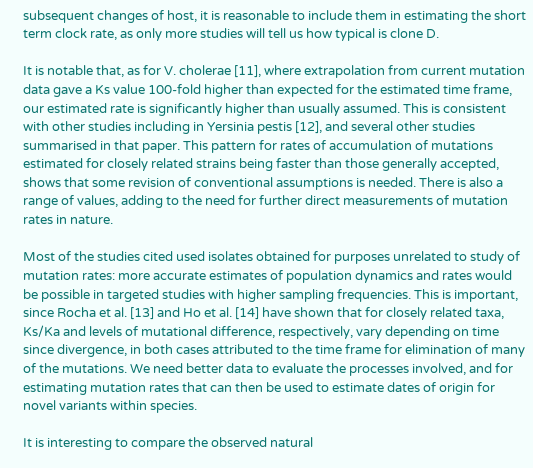subsequent changes of host, it is reasonable to include them in estimating the short term clock rate, as only more studies will tell us how typical is clone D.

It is notable that, as for V. cholerae [11], where extrapolation from current mutation data gave a Ks value 100-fold higher than expected for the estimated time frame, our estimated rate is significantly higher than usually assumed. This is consistent with other studies including in Yersinia pestis [12], and several other studies summarised in that paper. This pattern for rates of accumulation of mutations estimated for closely related strains being faster than those generally accepted, shows that some revision of conventional assumptions is needed. There is also a range of values, adding to the need for further direct measurements of mutation rates in nature.

Most of the studies cited used isolates obtained for purposes unrelated to study of mutation rates: more accurate estimates of population dynamics and rates would be possible in targeted studies with higher sampling frequencies. This is important, since Rocha et al. [13] and Ho et al. [14] have shown that for closely related taxa, Ks/Ka and levels of mutational difference, respectively, vary depending on time since divergence, in both cases attributed to the time frame for elimination of many of the mutations. We need better data to evaluate the processes involved, and for estimating mutation rates that can then be used to estimate dates of origin for novel variants within species.

It is interesting to compare the observed natural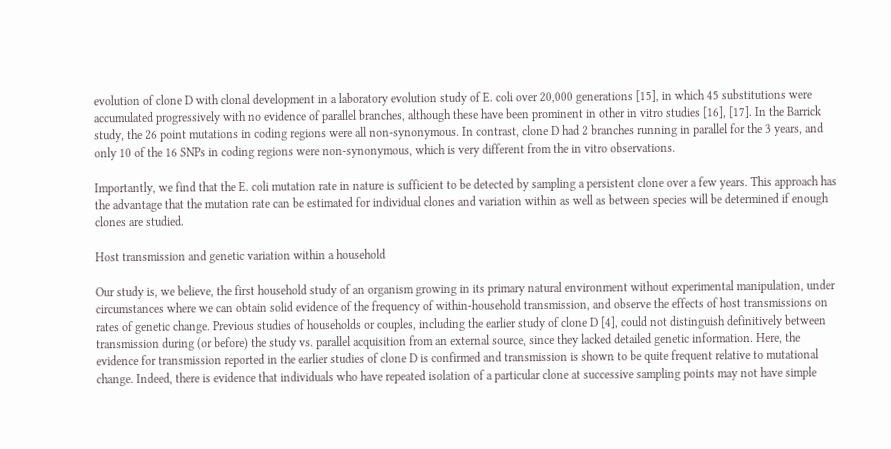evolution of clone D with clonal development in a laboratory evolution study of E. coli over 20,000 generations [15], in which 45 substitutions were accumulated progressively with no evidence of parallel branches, although these have been prominent in other in vitro studies [16], [17]. In the Barrick study, the 26 point mutations in coding regions were all non-synonymous. In contrast, clone D had 2 branches running in parallel for the 3 years, and only 10 of the 16 SNPs in coding regions were non-synonymous, which is very different from the in vitro observations.

Importantly, we find that the E. coli mutation rate in nature is sufficient to be detected by sampling a persistent clone over a few years. This approach has the advantage that the mutation rate can be estimated for individual clones and variation within as well as between species will be determined if enough clones are studied.

Host transmission and genetic variation within a household

Our study is, we believe, the first household study of an organism growing in its primary natural environment without experimental manipulation, under circumstances where we can obtain solid evidence of the frequency of within-household transmission, and observe the effects of host transmissions on rates of genetic change. Previous studies of households or couples, including the earlier study of clone D [4], could not distinguish definitively between transmission during (or before) the study vs. parallel acquisition from an external source, since they lacked detailed genetic information. Here, the evidence for transmission reported in the earlier studies of clone D is confirmed and transmission is shown to be quite frequent relative to mutational change. Indeed, there is evidence that individuals who have repeated isolation of a particular clone at successive sampling points may not have simple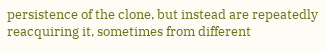persistence of the clone, but instead are repeatedly reacquiring it, sometimes from different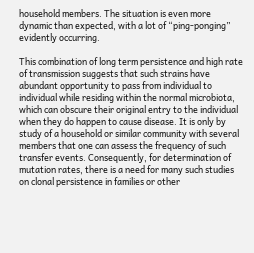household members. The situation is even more dynamic than expected, with a lot of “ping-ponging” evidently occurring.

This combination of long term persistence and high rate of transmission suggests that such strains have abundant opportunity to pass from individual to individual while residing within the normal microbiota, which can obscure their original entry to the individual when they do happen to cause disease. It is only by study of a household or similar community with several members that one can assess the frequency of such transfer events. Consequently, for determination of mutation rates, there is a need for many such studies on clonal persistence in families or other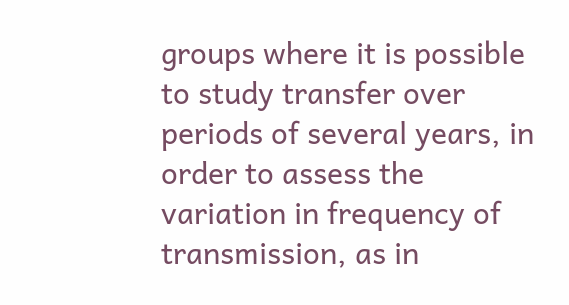groups where it is possible to study transfer over periods of several years, in order to assess the variation in frequency of transmission, as in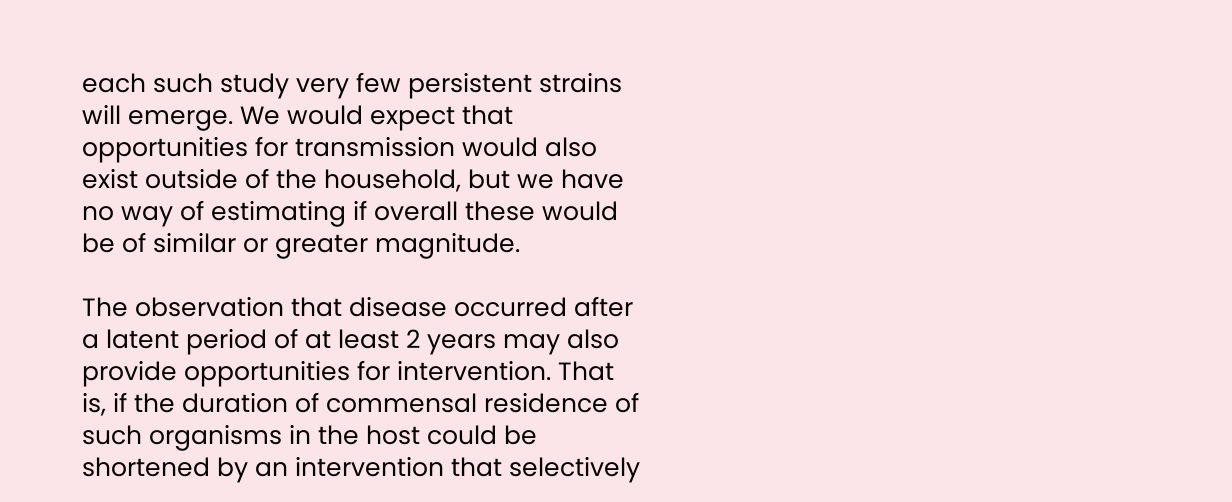each such study very few persistent strains will emerge. We would expect that opportunities for transmission would also exist outside of the household, but we have no way of estimating if overall these would be of similar or greater magnitude.

The observation that disease occurred after a latent period of at least 2 years may also provide opportunities for intervention. That is, if the duration of commensal residence of such organisms in the host could be shortened by an intervention that selectively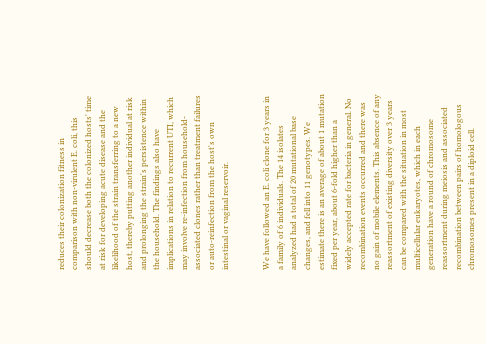reduces their colonization fitness in comparison with non-virulent E. coli, this should decrease both the colonized hosts' time at risk for developing acute disease and the likelihood of the strain transferring to a new host, thereby putting another individual at risk and prolonging the strain's persistence within the household. The findings also have implications in relation to recurrent UTI, which may involve re-infection from household-associated clones rather than treatment failures or auto-reinfection from the host's own intestinal or vaginal reservoir.


We have followed an E. coli clone for 3 years in a family of 6 individuals. The 14 isolates analyzed had a total of 20 mutational base changes, and fell into 11 genotypes. We estimate there is an average of about 1 mutation fixed per year, about 6-fold higher than a widely accepted rate for bacteria in general. No recombination events occurred and there was no gain of mobile elements. This absence of any reassortment of existing diversity over 3 years can be compared with the situation in most multicellular eukaryotes, which in each generation have a round of chromosome reassortment during meiosis and associated recombination between pairs of homologous chromosomes present in a diploid cell.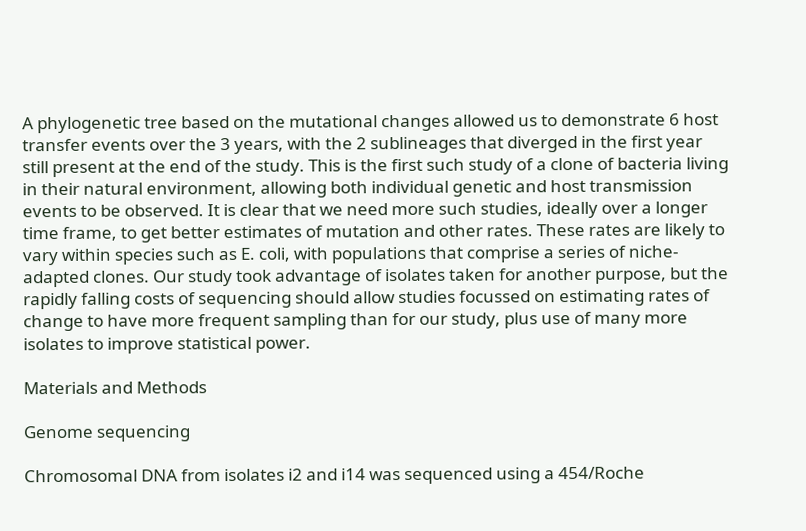A phylogenetic tree based on the mutational changes allowed us to demonstrate 6 host transfer events over the 3 years, with the 2 sublineages that diverged in the first year still present at the end of the study. This is the first such study of a clone of bacteria living in their natural environment, allowing both individual genetic and host transmission events to be observed. It is clear that we need more such studies, ideally over a longer time frame, to get better estimates of mutation and other rates. These rates are likely to vary within species such as E. coli, with populations that comprise a series of niche-adapted clones. Our study took advantage of isolates taken for another purpose, but the rapidly falling costs of sequencing should allow studies focussed on estimating rates of change to have more frequent sampling than for our study, plus use of many more isolates to improve statistical power.

Materials and Methods

Genome sequencing

Chromosomal DNA from isolates i2 and i14 was sequenced using a 454/Roche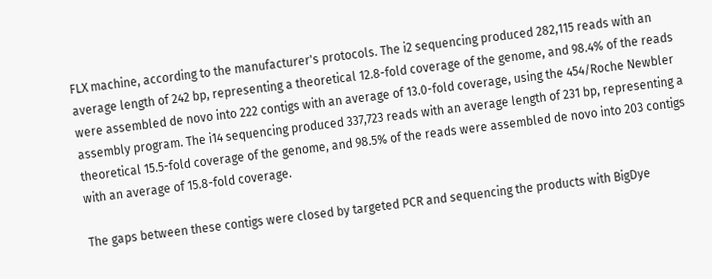FLX machine, according to the manufacturer's protocols. The i2 sequencing produced 282,115 reads with an average length of 242 bp, representing a theoretical 12.8-fold coverage of the genome, and 98.4% of the reads were assembled de novo into 222 contigs with an average of 13.0-fold coverage, using the 454/Roche Newbler assembly program. The i14 sequencing produced 337,723 reads with an average length of 231 bp, representing a theoretical 15.5-fold coverage of the genome, and 98.5% of the reads were assembled de novo into 203 contigs with an average of 15.8-fold coverage.

The gaps between these contigs were closed by targeted PCR and sequencing the products with BigDye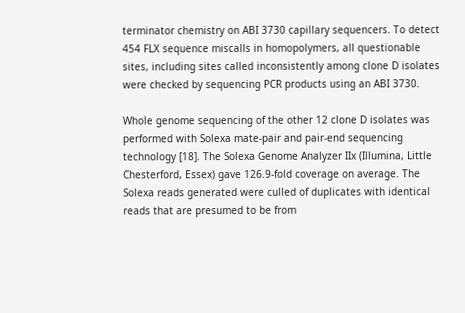terminator chemistry on ABI 3730 capillary sequencers. To detect 454 FLX sequence miscalls in homopolymers, all questionable sites, including sites called inconsistently among clone D isolates were checked by sequencing PCR products using an ABI 3730.

Whole genome sequencing of the other 12 clone D isolates was performed with Solexa mate-pair and pair-end sequencing technology [18]. The Solexa Genome Analyzer IIx (Illumina, Little Chesterford, Essex) gave 126.9-fold coverage on average. The Solexa reads generated were culled of duplicates with identical reads that are presumed to be from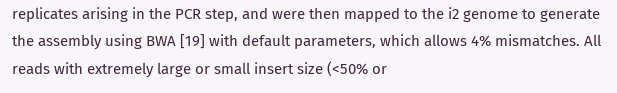replicates arising in the PCR step, and were then mapped to the i2 genome to generate the assembly using BWA [19] with default parameters, which allows 4% mismatches. All reads with extremely large or small insert size (<50% or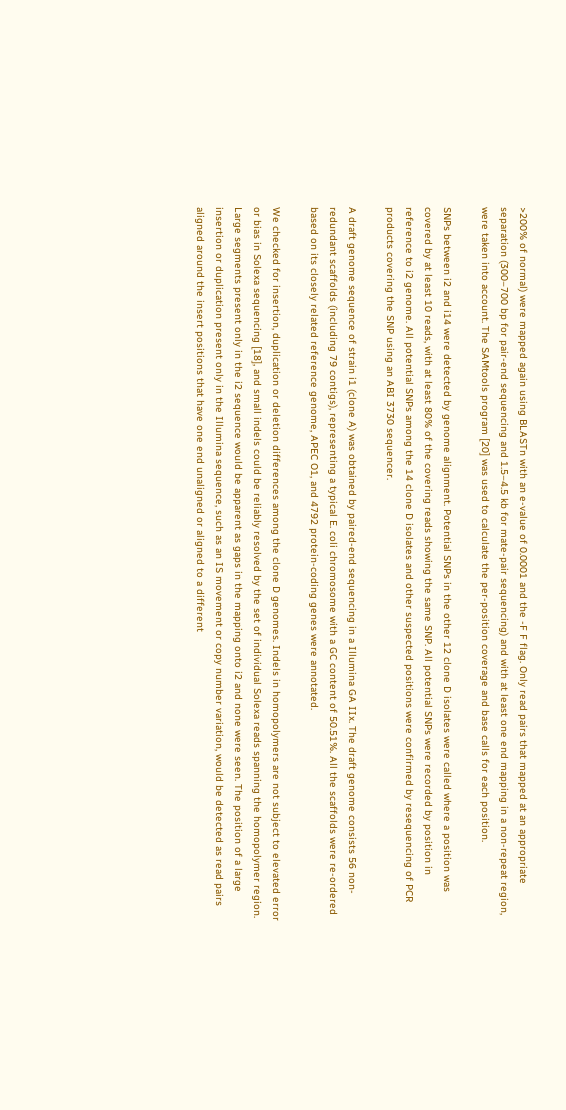>200% of normal) were mapped again using BLASTn with an e-value of 0.0001 and the -F F flag. Only read pairs that mapped at an appropriate separation (300–700 bp for pair-end sequencing and 1.5–4.5 kb for mate-pair sequencing) and with at least one end mapping in a non-repeat region, were taken into account. The SAMtools program [20] was used to calculate the per-position coverage and base calls for each position.

SNPs between i2 and i14 were detected by genome alignment. Potential SNPs in the other 12 clone D isolates were called where a position was covered by at least 10 reads, with at least 80% of the covering reads showing the same SNP. All potential SNPs were recorded by position in reference to i2 genome. All potential SNPs among the 14 clone D isolates and other suspected positions were confirmed by resequencing of PCR products covering the SNP using an ABI 3730 sequencer.

A draft genome sequence of strain i1 (clone A) was obtained by paired-end sequencing in a Illumina GA IIx. The draft genome consists 56 non-redundant scaffolds (including 79 contigs), representing a typical E. coli chromosome with a GC content of 50.51%. All the scaffolds were re-ordered based on its closely related reference genome, APEC O1, and 4792 protein-coding genes were annotated.

We checked for insertion, duplication or deletion differences among the clone D genomes. Indels in homopolymers are not subject to elevated error or bias in Solexa sequencing [18], and small indels could be reliably resolved by the set of individual Solexa reads spanning the homopolymer region. Large segments present only in the i2 sequence would be apparent as gaps in the mapping onto i2 and none were seen. The position of a large insertion or duplication present only in the Illumina sequence, such as an IS movement or copy number variation, would be detected as read pairs aligned around the insert positions that have one end unaligned or aligned to a different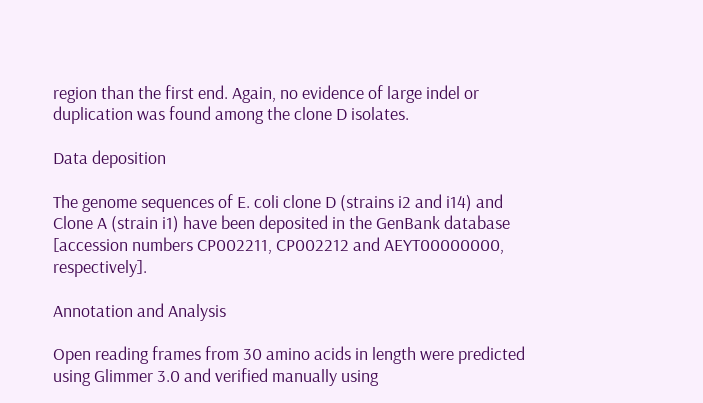region than the first end. Again, no evidence of large indel or duplication was found among the clone D isolates.

Data deposition

The genome sequences of E. coli clone D (strains i2 and i14) and Clone A (strain i1) have been deposited in the GenBank database [accession numbers CP002211, CP002212 and AEYT00000000, respectively].

Annotation and Analysis

Open reading frames from 30 amino acids in length were predicted using Glimmer 3.0 and verified manually using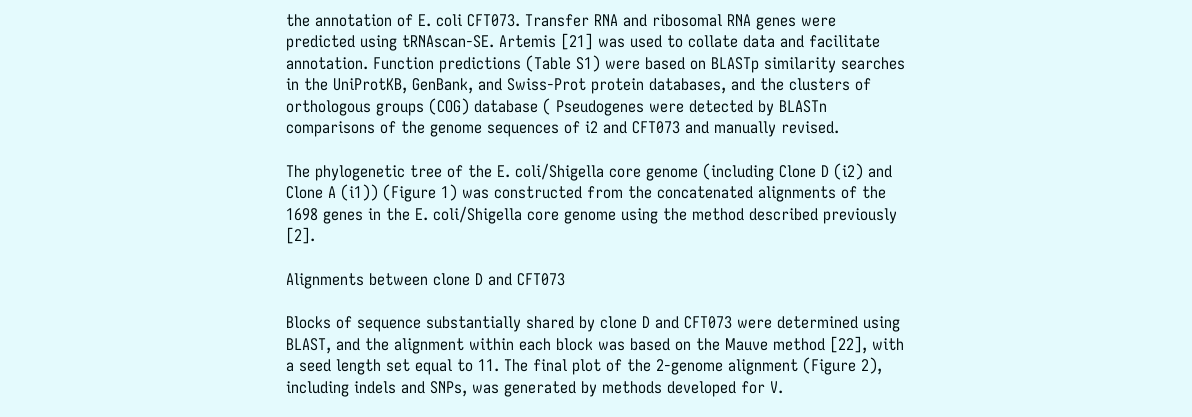the annotation of E. coli CFT073. Transfer RNA and ribosomal RNA genes were predicted using tRNAscan-SE. Artemis [21] was used to collate data and facilitate annotation. Function predictions (Table S1) were based on BLASTp similarity searches in the UniProtKB, GenBank, and Swiss-Prot protein databases, and the clusters of orthologous groups (COG) database ( Pseudogenes were detected by BLASTn comparisons of the genome sequences of i2 and CFT073 and manually revised.

The phylogenetic tree of the E. coli/Shigella core genome (including Clone D (i2) and Clone A (i1)) (Figure 1) was constructed from the concatenated alignments of the 1698 genes in the E. coli/Shigella core genome using the method described previously [2].

Alignments between clone D and CFT073

Blocks of sequence substantially shared by clone D and CFT073 were determined using BLAST, and the alignment within each block was based on the Mauve method [22], with a seed length set equal to 11. The final plot of the 2-genome alignment (Figure 2), including indels and SNPs, was generated by methods developed for V.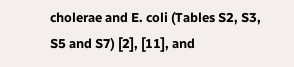cholerae and E. coli (Tables S2, S3, S5 and S7) [2], [11], and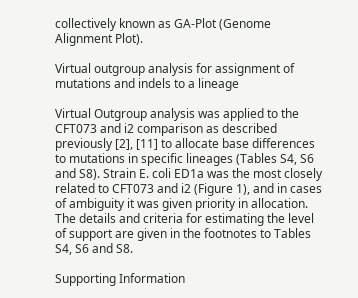collectively known as GA-Plot (Genome Alignment Plot).

Virtual outgroup analysis for assignment of mutations and indels to a lineage

Virtual Outgroup analysis was applied to the CFT073 and i2 comparison as described previously [2], [11] to allocate base differences to mutations in specific lineages (Tables S4, S6 and S8). Strain E. coli ED1a was the most closely related to CFT073 and i2 (Figure 1), and in cases of ambiguity it was given priority in allocation. The details and criteria for estimating the level of support are given in the footnotes to Tables S4, S6 and S8.

Supporting Information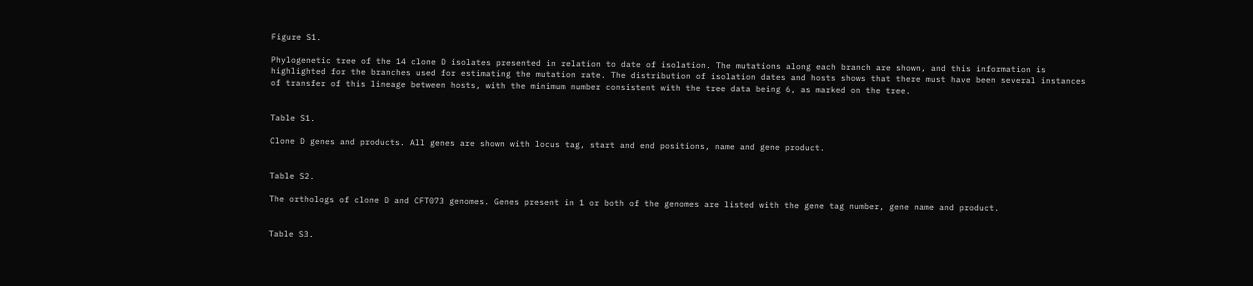Figure S1.

Phylogenetic tree of the 14 clone D isolates presented in relation to date of isolation. The mutations along each branch are shown, and this information is highlighted for the branches used for estimating the mutation rate. The distribution of isolation dates and hosts shows that there must have been several instances of transfer of this lineage between hosts, with the minimum number consistent with the tree data being 6, as marked on the tree.


Table S1.

Clone D genes and products. All genes are shown with locus tag, start and end positions, name and gene product.


Table S2.

The orthologs of clone D and CFT073 genomes. Genes present in 1 or both of the genomes are listed with the gene tag number, gene name and product.


Table S3.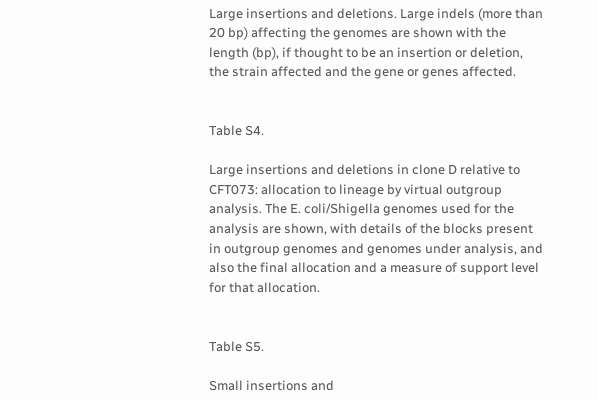Large insertions and deletions. Large indels (more than 20 bp) affecting the genomes are shown with the length (bp), if thought to be an insertion or deletion, the strain affected and the gene or genes affected.


Table S4.

Large insertions and deletions in clone D relative to CFT073: allocation to lineage by virtual outgroup analysis. The E. coli/Shigella genomes used for the analysis are shown, with details of the blocks present in outgroup genomes and genomes under analysis, and also the final allocation and a measure of support level for that allocation.


Table S5.

Small insertions and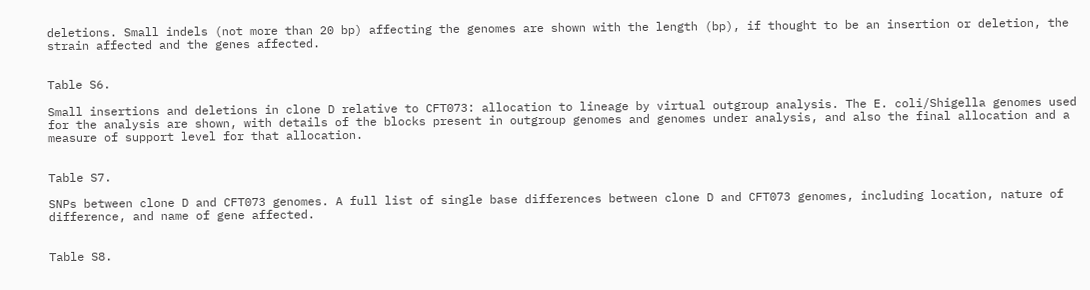deletions. Small indels (not more than 20 bp) affecting the genomes are shown with the length (bp), if thought to be an insertion or deletion, the strain affected and the genes affected.


Table S6.

Small insertions and deletions in clone D relative to CFT073: allocation to lineage by virtual outgroup analysis. The E. coli/Shigella genomes used for the analysis are shown, with details of the blocks present in outgroup genomes and genomes under analysis, and also the final allocation and a measure of support level for that allocation.


Table S7.

SNPs between clone D and CFT073 genomes. A full list of single base differences between clone D and CFT073 genomes, including location, nature of difference, and name of gene affected.


Table S8.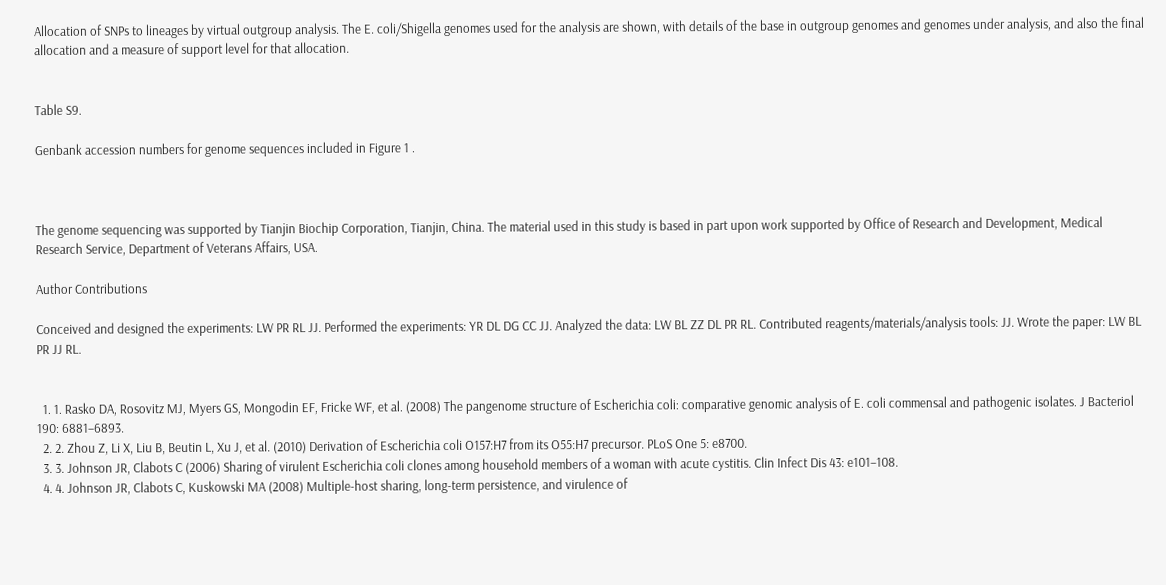Allocation of SNPs to lineages by virtual outgroup analysis. The E. coli/Shigella genomes used for the analysis are shown, with details of the base in outgroup genomes and genomes under analysis, and also the final allocation and a measure of support level for that allocation.


Table S9.

Genbank accession numbers for genome sequences included in Figure 1 .



The genome sequencing was supported by Tianjin Biochip Corporation, Tianjin, China. The material used in this study is based in part upon work supported by Office of Research and Development, Medical Research Service, Department of Veterans Affairs, USA.

Author Contributions

Conceived and designed the experiments: LW PR RL JJ. Performed the experiments: YR DL DG CC JJ. Analyzed the data: LW BL ZZ DL PR RL. Contributed reagents/materials/analysis tools: JJ. Wrote the paper: LW BL PR JJ RL.


  1. 1. Rasko DA, Rosovitz MJ, Myers GS, Mongodin EF, Fricke WF, et al. (2008) The pangenome structure of Escherichia coli: comparative genomic analysis of E. coli commensal and pathogenic isolates. J Bacteriol 190: 6881–6893.
  2. 2. Zhou Z, Li X, Liu B, Beutin L, Xu J, et al. (2010) Derivation of Escherichia coli O157:H7 from its O55:H7 precursor. PLoS One 5: e8700.
  3. 3. Johnson JR, Clabots C (2006) Sharing of virulent Escherichia coli clones among household members of a woman with acute cystitis. Clin Infect Dis 43: e101–108.
  4. 4. Johnson JR, Clabots C, Kuskowski MA (2008) Multiple-host sharing, long-term persistence, and virulence of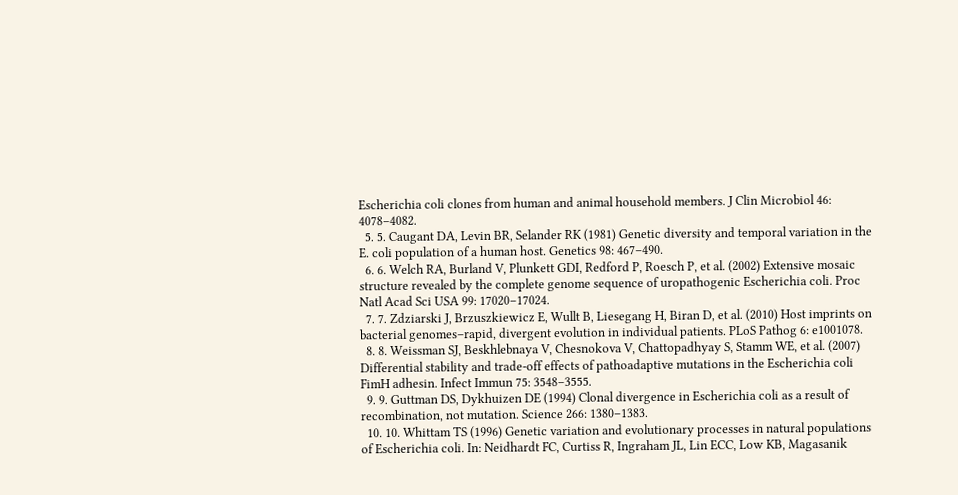Escherichia coli clones from human and animal household members. J Clin Microbiol 46: 4078–4082.
  5. 5. Caugant DA, Levin BR, Selander RK (1981) Genetic diversity and temporal variation in the E. coli population of a human host. Genetics 98: 467–490.
  6. 6. Welch RA, Burland V, Plunkett GDI, Redford P, Roesch P, et al. (2002) Extensive mosaic structure revealed by the complete genome sequence of uropathogenic Escherichia coli. Proc Natl Acad Sci USA 99: 17020–17024.
  7. 7. Zdziarski J, Brzuszkiewicz E, Wullt B, Liesegang H, Biran D, et al. (2010) Host imprints on bacterial genomes–rapid, divergent evolution in individual patients. PLoS Pathog 6: e1001078.
  8. 8. Weissman SJ, Beskhlebnaya V, Chesnokova V, Chattopadhyay S, Stamm WE, et al. (2007) Differential stability and trade-off effects of pathoadaptive mutations in the Escherichia coli FimH adhesin. Infect Immun 75: 3548–3555.
  9. 9. Guttman DS, Dykhuizen DE (1994) Clonal divergence in Escherichia coli as a result of recombination, not mutation. Science 266: 1380–1383.
  10. 10. Whittam TS (1996) Genetic variation and evolutionary processes in natural populations of Escherichia coli. In: Neidhardt FC, Curtiss R, Ingraham JL, Lin ECC, Low KB, Magasanik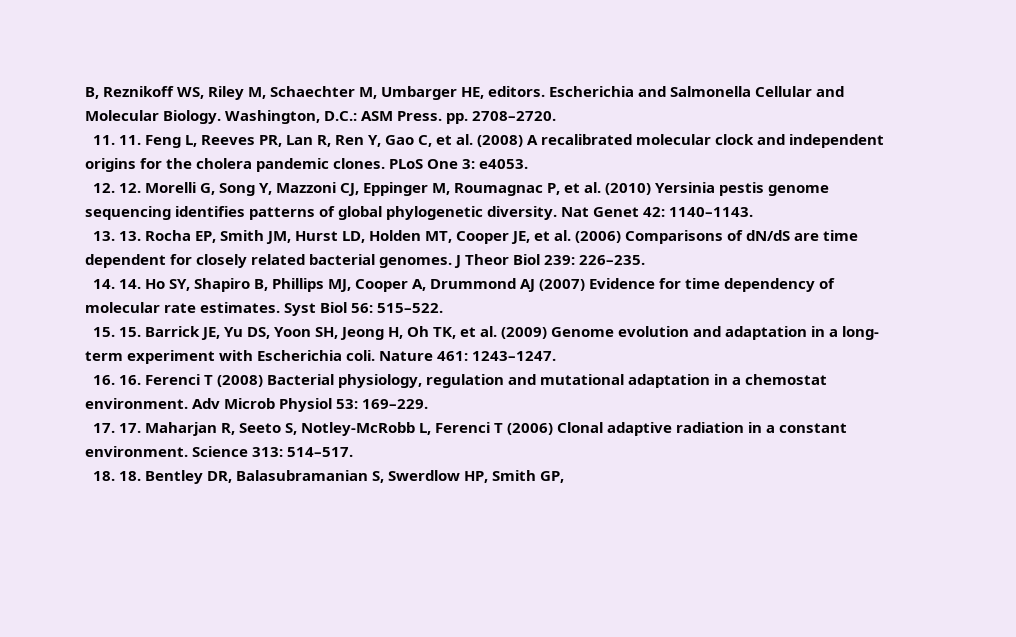B, Reznikoff WS, Riley M, Schaechter M, Umbarger HE, editors. Escherichia and Salmonella Cellular and Molecular Biology. Washington, D.C.: ASM Press. pp. 2708–2720.
  11. 11. Feng L, Reeves PR, Lan R, Ren Y, Gao C, et al. (2008) A recalibrated molecular clock and independent origins for the cholera pandemic clones. PLoS One 3: e4053.
  12. 12. Morelli G, Song Y, Mazzoni CJ, Eppinger M, Roumagnac P, et al. (2010) Yersinia pestis genome sequencing identifies patterns of global phylogenetic diversity. Nat Genet 42: 1140–1143.
  13. 13. Rocha EP, Smith JM, Hurst LD, Holden MT, Cooper JE, et al. (2006) Comparisons of dN/dS are time dependent for closely related bacterial genomes. J Theor Biol 239: 226–235.
  14. 14. Ho SY, Shapiro B, Phillips MJ, Cooper A, Drummond AJ (2007) Evidence for time dependency of molecular rate estimates. Syst Biol 56: 515–522.
  15. 15. Barrick JE, Yu DS, Yoon SH, Jeong H, Oh TK, et al. (2009) Genome evolution and adaptation in a long-term experiment with Escherichia coli. Nature 461: 1243–1247.
  16. 16. Ferenci T (2008) Bacterial physiology, regulation and mutational adaptation in a chemostat environment. Adv Microb Physiol 53: 169–229.
  17. 17. Maharjan R, Seeto S, Notley-McRobb L, Ferenci T (2006) Clonal adaptive radiation in a constant environment. Science 313: 514–517.
  18. 18. Bentley DR, Balasubramanian S, Swerdlow HP, Smith GP,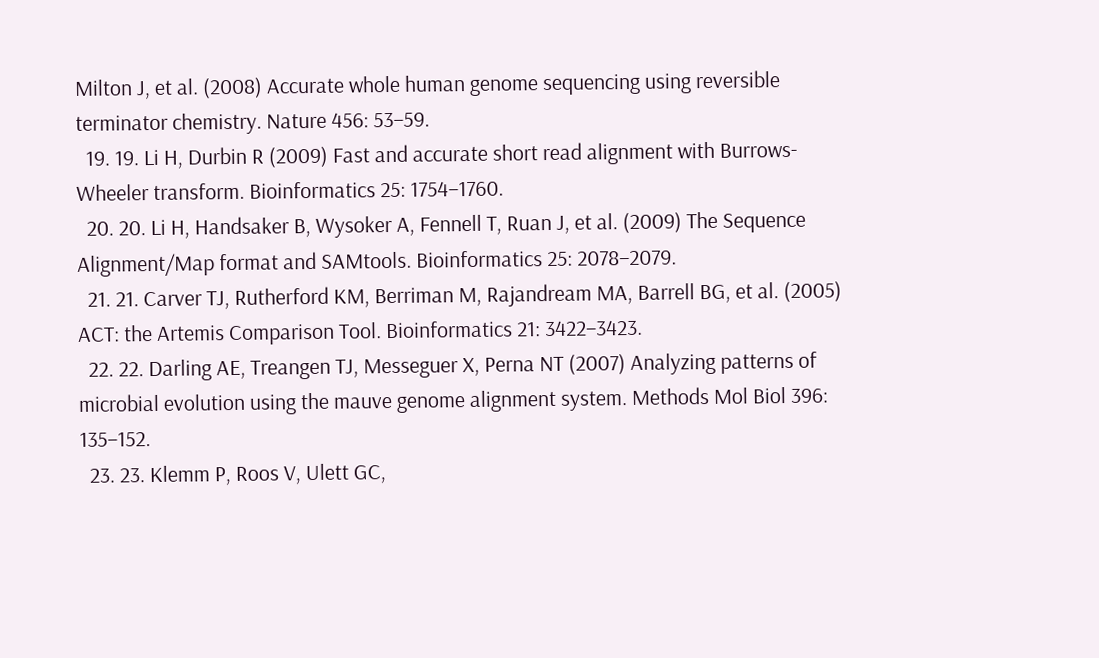Milton J, et al. (2008) Accurate whole human genome sequencing using reversible terminator chemistry. Nature 456: 53–59.
  19. 19. Li H, Durbin R (2009) Fast and accurate short read alignment with Burrows-Wheeler transform. Bioinformatics 25: 1754–1760.
  20. 20. Li H, Handsaker B, Wysoker A, Fennell T, Ruan J, et al. (2009) The Sequence Alignment/Map format and SAMtools. Bioinformatics 25: 2078–2079.
  21. 21. Carver TJ, Rutherford KM, Berriman M, Rajandream MA, Barrell BG, et al. (2005) ACT: the Artemis Comparison Tool. Bioinformatics 21: 3422–3423.
  22. 22. Darling AE, Treangen TJ, Messeguer X, Perna NT (2007) Analyzing patterns of microbial evolution using the mauve genome alignment system. Methods Mol Biol 396: 135–152.
  23. 23. Klemm P, Roos V, Ulett GC,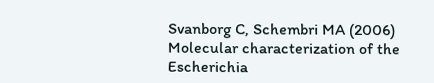Svanborg C, Schembri MA (2006) Molecular characterization of the Escherichia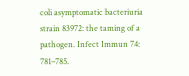coli asymptomatic bacteriuria strain 83972: the taming of a pathogen. Infect Immun 74: 781–785.